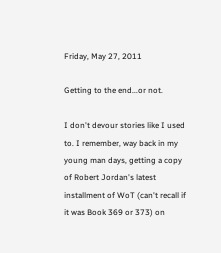Friday, May 27, 2011

Getting to the end...or not.

I don't devour stories like I used to. I remember, way back in my young man days, getting a copy of Robert Jordan's latest installment of WoT (can't recall if it was Book 369 or 373) on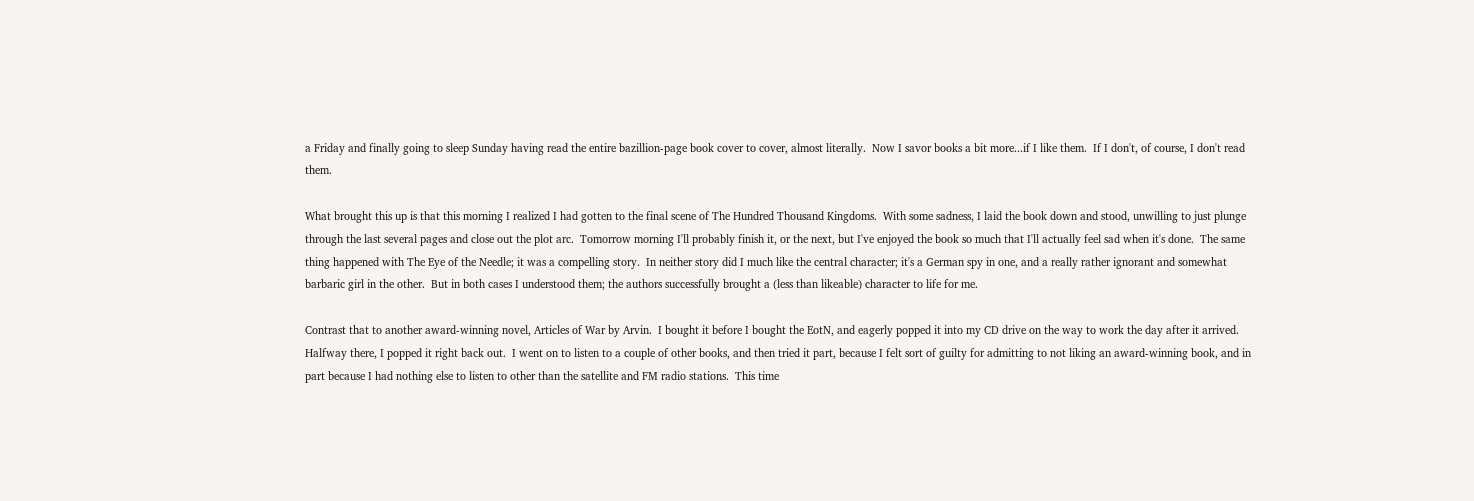a Friday and finally going to sleep Sunday having read the entire bazillion-page book cover to cover, almost literally.  Now I savor books a bit more...if I like them.  If I don't, of course, I don't read them.

What brought this up is that this morning I realized I had gotten to the final scene of The Hundred Thousand Kingdoms.  With some sadness, I laid the book down and stood, unwilling to just plunge through the last several pages and close out the plot arc.  Tomorrow morning I'll probably finish it, or the next, but I've enjoyed the book so much that I'll actually feel sad when it's done.  The same thing happened with The Eye of the Needle; it was a compelling story.  In neither story did I much like the central character; it's a German spy in one, and a really rather ignorant and somewhat barbaric girl in the other.  But in both cases I understood them; the authors successfully brought a (less than likeable) character to life for me.

Contrast that to another award-winning novel, Articles of War by Arvin.  I bought it before I bought the EotN, and eagerly popped it into my CD drive on the way to work the day after it arrived.  Halfway there, I popped it right back out.  I went on to listen to a couple of other books, and then tried it part, because I felt sort of guilty for admitting to not liking an award-winning book, and in part because I had nothing else to listen to other than the satellite and FM radio stations.  This time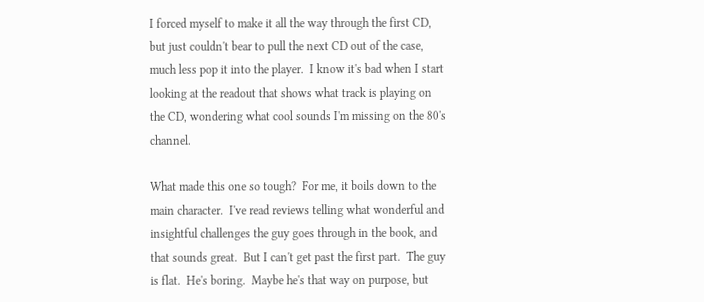I forced myself to make it all the way through the first CD, but just couldn't bear to pull the next CD out of the case, much less pop it into the player.  I know it's bad when I start looking at the readout that shows what track is playing on the CD, wondering what cool sounds I'm missing on the 80's channel.

What made this one so tough?  For me, it boils down to the main character.  I've read reviews telling what wonderful and insightful challenges the guy goes through in the book, and that sounds great.  But I can't get past the first part.  The guy is flat.  He's boring.  Maybe he's that way on purpose, but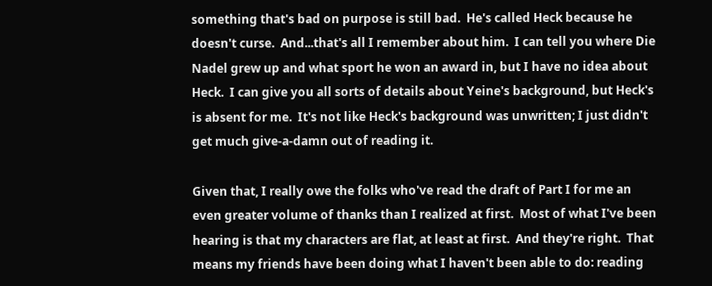something that's bad on purpose is still bad.  He's called Heck because he doesn't curse.  And...that's all I remember about him.  I can tell you where Die Nadel grew up and what sport he won an award in, but I have no idea about Heck.  I can give you all sorts of details about Yeine's background, but Heck's is absent for me.  It's not like Heck's background was unwritten; I just didn't get much give-a-damn out of reading it.

Given that, I really owe the folks who've read the draft of Part I for me an even greater volume of thanks than I realized at first.  Most of what I've been hearing is that my characters are flat, at least at first.  And they're right.  That means my friends have been doing what I haven't been able to do: reading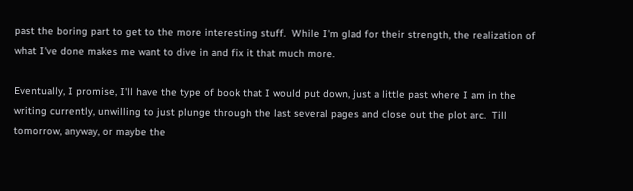past the boring part to get to the more interesting stuff.  While I'm glad for their strength, the realization of what I've done makes me want to dive in and fix it that much more.

Eventually, I promise, I'll have the type of book that I would put down, just a little past where I am in the writing currently, unwilling to just plunge through the last several pages and close out the plot arc.  Till tomorrow, anyway, or maybe the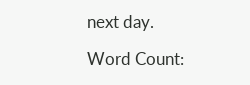next day.

Word Count: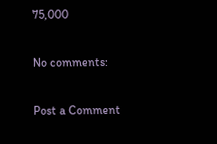75,000

No comments:

Post a Comment